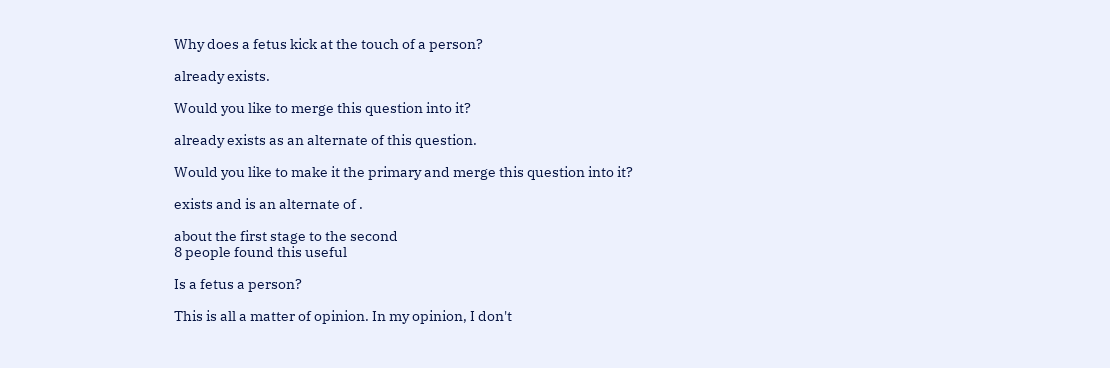Why does a fetus kick at the touch of a person?

already exists.

Would you like to merge this question into it?

already exists as an alternate of this question.

Would you like to make it the primary and merge this question into it?

exists and is an alternate of .

about the first stage to the second
8 people found this useful

Is a fetus a person?

This is all a matter of opinion. In my opinion, I don't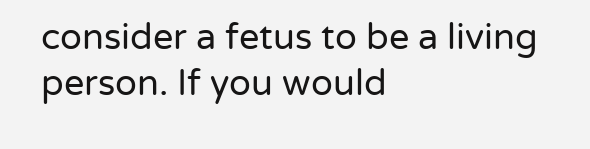consider a fetus to be a living person. If you would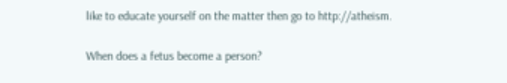like to educate yourself on the matter then go to http://atheism.

When does a fetus become a person?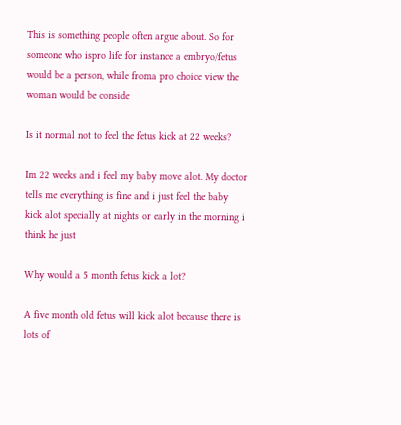This is something people often argue about. So for someone who ispro life for instance a embryo/fetus would be a person, while froma pro choice view the woman would be conside

Is it normal not to feel the fetus kick at 22 weeks?

Im 22 weeks and i feel my baby move alot. My doctor tells me everything is fine and i just feel the baby kick alot specially at nights or early in the morning i think he just

Why would a 5 month fetus kick a lot?

A five month old fetus will kick alot because there is lots of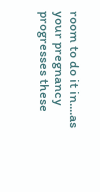room to do it in....as your pregnancy progresses these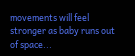movements will feel stronger as baby runs out of space...